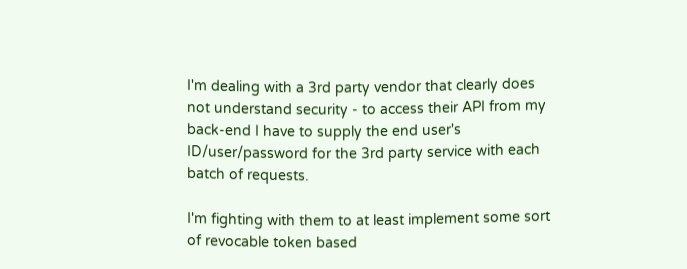I'm dealing with a 3rd party vendor that clearly does not understand security - to access their API from my back-end I have to supply the end user's ID/user/password for the 3rd party service with each batch of requests.

I'm fighting with them to at least implement some sort of revocable token based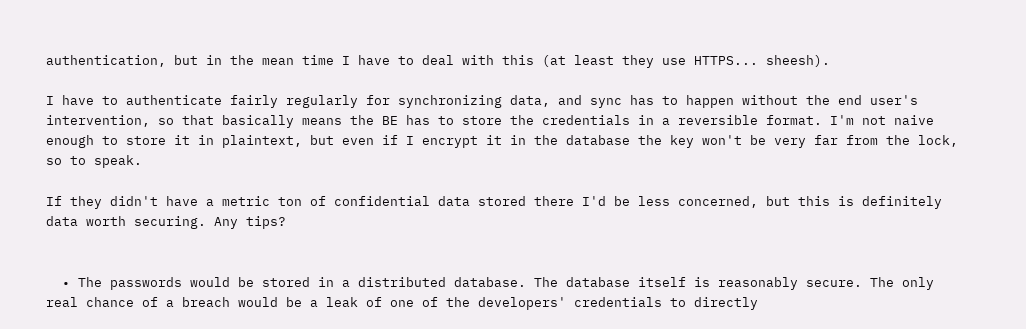authentication, but in the mean time I have to deal with this (at least they use HTTPS... sheesh).

I have to authenticate fairly regularly for synchronizing data, and sync has to happen without the end user's intervention, so that basically means the BE has to store the credentials in a reversible format. I'm not naive enough to store it in plaintext, but even if I encrypt it in the database the key won't be very far from the lock, so to speak.

If they didn't have a metric ton of confidential data stored there I'd be less concerned, but this is definitely data worth securing. Any tips?


  • The passwords would be stored in a distributed database. The database itself is reasonably secure. The only real chance of a breach would be a leak of one of the developers' credentials to directly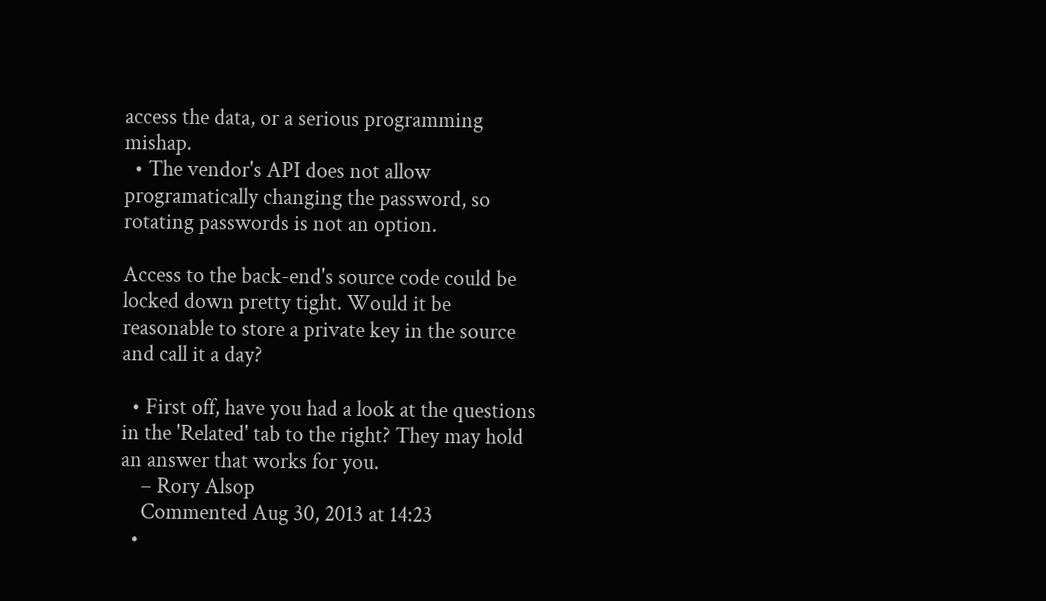access the data, or a serious programming mishap.
  • The vendor's API does not allow programatically changing the password, so rotating passwords is not an option.

Access to the back-end's source code could be locked down pretty tight. Would it be reasonable to store a private key in the source and call it a day?

  • First off, have you had a look at the questions in the 'Related' tab to the right? They may hold an answer that works for you.
    – Rory Alsop
    Commented Aug 30, 2013 at 14:23
  •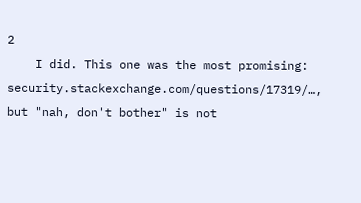2
    I did. This one was the most promising: security.stackexchange.com/questions/17319/…, but "nah, don't bother" is not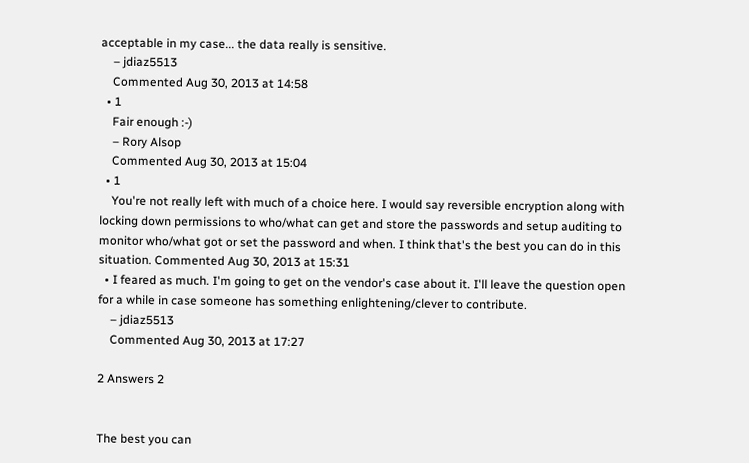acceptable in my case... the data really is sensitive.
    – jdiaz5513
    Commented Aug 30, 2013 at 14:58
  • 1
    Fair enough :-)
    – Rory Alsop
    Commented Aug 30, 2013 at 15:04
  • 1
    You're not really left with much of a choice here. I would say reversible encryption along with locking down permissions to who/what can get and store the passwords and setup auditing to monitor who/what got or set the password and when. I think that's the best you can do in this situation. Commented Aug 30, 2013 at 15:31
  • I feared as much. I'm going to get on the vendor's case about it. I'll leave the question open for a while in case someone has something enlightening/clever to contribute.
    – jdiaz5513
    Commented Aug 30, 2013 at 17:27

2 Answers 2


The best you can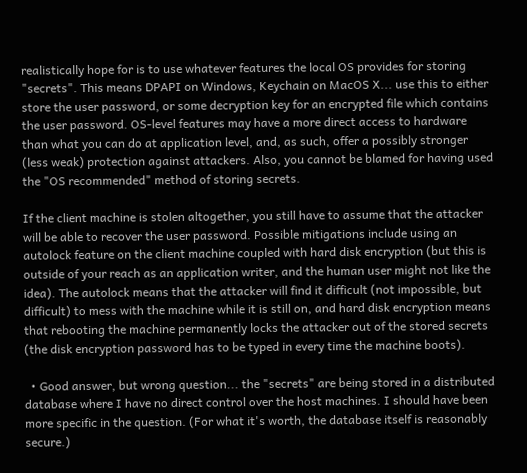realistically hope for is to use whatever features the local OS provides for storing "secrets". This means DPAPI on Windows, Keychain on MacOS X... use this to either store the user password, or some decryption key for an encrypted file which contains the user password. OS-level features may have a more direct access to hardware than what you can do at application level, and, as such, offer a possibly stronger (less weak) protection against attackers. Also, you cannot be blamed for having used the "OS recommended" method of storing secrets.

If the client machine is stolen altogether, you still have to assume that the attacker will be able to recover the user password. Possible mitigations include using an autolock feature on the client machine coupled with hard disk encryption (but this is outside of your reach as an application writer, and the human user might not like the idea). The autolock means that the attacker will find it difficult (not impossible, but difficult) to mess with the machine while it is still on, and hard disk encryption means that rebooting the machine permanently locks the attacker out of the stored secrets (the disk encryption password has to be typed in every time the machine boots).

  • Good answer, but wrong question... the "secrets" are being stored in a distributed database where I have no direct control over the host machines. I should have been more specific in the question. (For what it's worth, the database itself is reasonably secure.)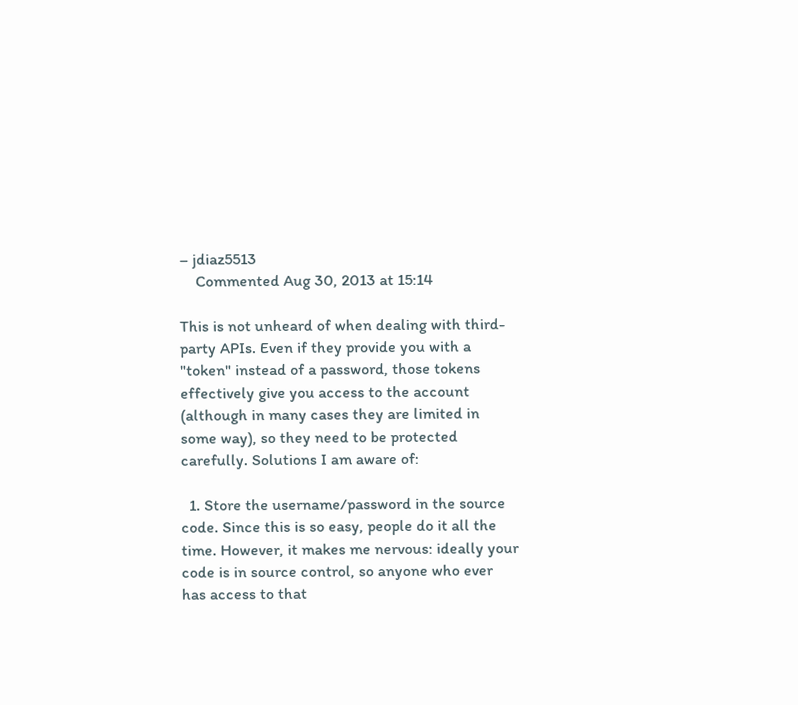– jdiaz5513
    Commented Aug 30, 2013 at 15:14

This is not unheard of when dealing with third-party APIs. Even if they provide you with a "token" instead of a password, those tokens effectively give you access to the account (although in many cases they are limited in some way), so they need to be protected carefully. Solutions I am aware of:

  1. Store the username/password in the source code. Since this is so easy, people do it all the time. However, it makes me nervous: ideally your code is in source control, so anyone who ever has access to that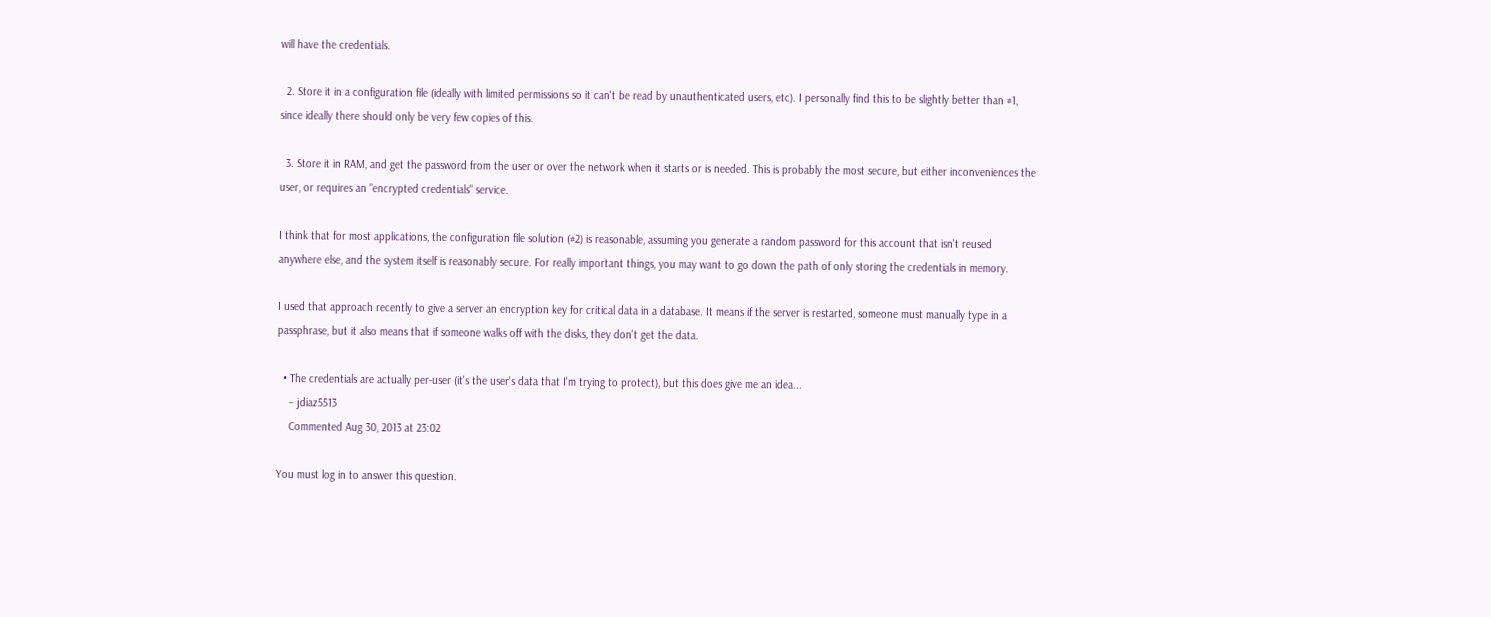will have the credentials.

  2. Store it in a configuration file (ideally with limited permissions so it can't be read by unauthenticated users, etc). I personally find this to be slightly better than #1, since ideally there should only be very few copies of this.

  3. Store it in RAM, and get the password from the user or over the network when it starts or is needed. This is probably the most secure, but either inconveniences the user, or requires an "encrypted credentials" service.

I think that for most applications, the configuration file solution (#2) is reasonable, assuming you generate a random password for this account that isn't reused anywhere else, and the system itself is reasonably secure. For really important things, you may want to go down the path of only storing the credentials in memory.

I used that approach recently to give a server an encryption key for critical data in a database. It means if the server is restarted, someone must manually type in a passphrase, but it also means that if someone walks off with the disks, they don't get the data.

  • The credentials are actually per-user (it's the user's data that I'm trying to protect), but this does give me an idea...
    – jdiaz5513
    Commented Aug 30, 2013 at 23:02

You must log in to answer this question.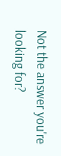Not the answer you're looking for?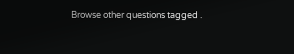Browse other questions tagged .